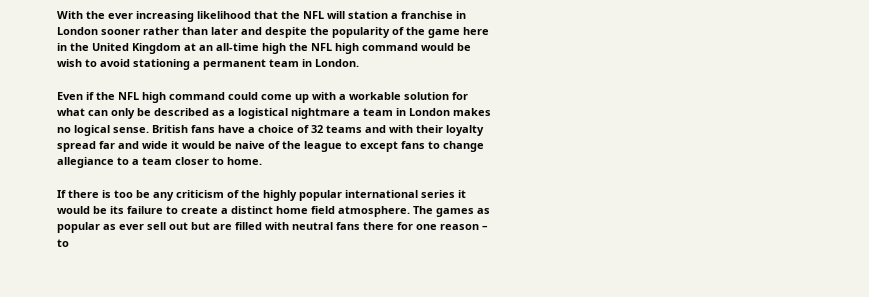With the ever increasing likelihood that the NFL will station a franchise in London sooner rather than later and despite the popularity of the game here in the United Kingdom at an all-time high the NFL high command would be wish to avoid stationing a permanent team in London.

Even if the NFL high command could come up with a workable solution for what can only be described as a logistical nightmare a team in London makes no logical sense. British fans have a choice of 32 teams and with their loyalty spread far and wide it would be naive of the league to except fans to change allegiance to a team closer to home.

If there is too be any criticism of the highly popular international series it would be its failure to create a distinct home field atmosphere. The games as popular as ever sell out but are filled with neutral fans there for one reason – to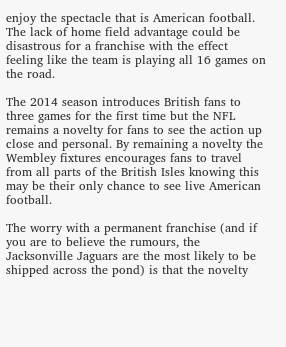enjoy the spectacle that is American football.  The lack of home field advantage could be disastrous for a franchise with the effect feeling like the team is playing all 16 games on the road.

The 2014 season introduces British fans to three games for the first time but the NFL remains a novelty for fans to see the action up close and personal. By remaining a novelty the Wembley fixtures encourages fans to travel from all parts of the British Isles knowing this may be their only chance to see live American football.

The worry with a permanent franchise (and if you are to believe the rumours, the Jacksonville Jaguars are the most likely to be shipped across the pond) is that the novelty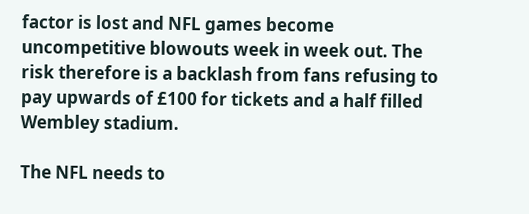factor is lost and NFL games become uncompetitive blowouts week in week out. The risk therefore is a backlash from fans refusing to pay upwards of £100 for tickets and a half filled Wembley stadium.

The NFL needs to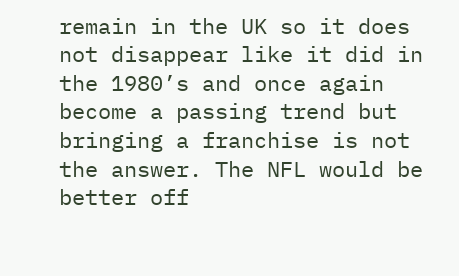remain in the UK so it does not disappear like it did in the 1980’s and once again become a passing trend but bringing a franchise is not the answer. The NFL would be better off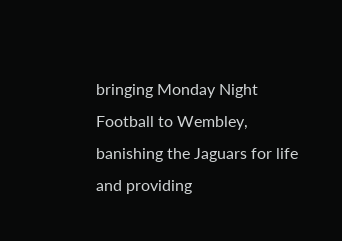bringing Monday Night Football to Wembley, banishing the Jaguars for life and providing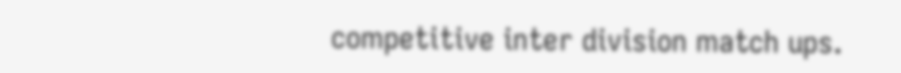competitive inter division match ups.